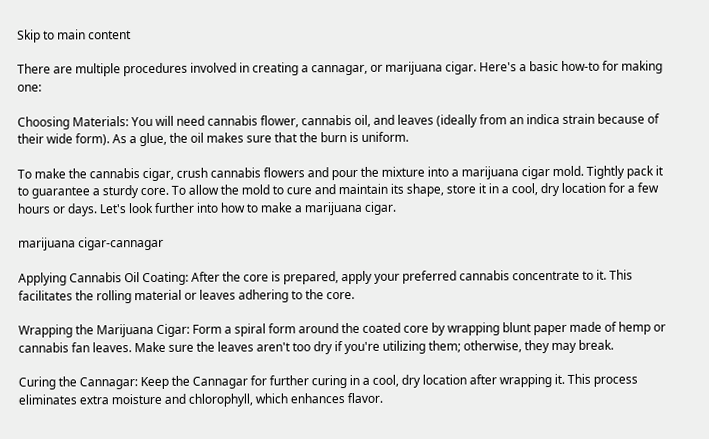Skip to main content

There are multiple procedures involved in creating a cannagar, or marijuana cigar. Here's a basic how-to for making one:

Choosing Materials: You will need cannabis flower, cannabis oil, and leaves (ideally from an indica strain because of their wide form). As a glue, the oil makes sure that the burn is uniform.

To make the cannabis cigar, crush cannabis flowers and pour the mixture into a marijuana cigar mold. Tightly pack it to guarantee a sturdy core. To allow the mold to cure and maintain its shape, store it in a cool, dry location for a few hours or days. Let's look further into how to make a marijuana cigar.

marijuana cigar-cannagar

Applying Cannabis Oil Coating: After the core is prepared, apply your preferred cannabis concentrate to it. This facilitates the rolling material or leaves adhering to the core.

Wrapping the Marijuana Cigar: Form a spiral form around the coated core by wrapping blunt paper made of hemp or cannabis fan leaves. Make sure the leaves aren't too dry if you're utilizing them; otherwise, they may break.

Curing the Cannagar: Keep the Cannagar for further curing in a cool, dry location after wrapping it. This process eliminates extra moisture and chlorophyll, which enhances flavor.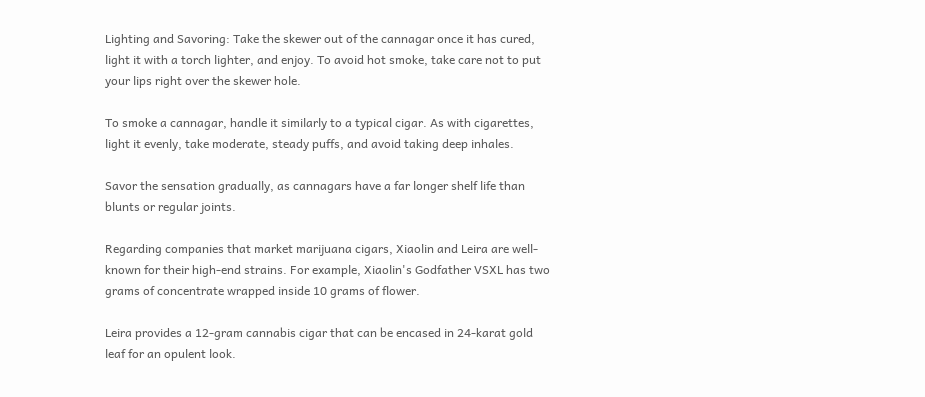Lighting and Savoring: Take the skewer out of the cannagar once it has cured, light it with a torch lighter, and enjoy. To avoid hot smoke, take care not to put your lips right over the skewer hole.

To smoke a cannagar, handle it similarly to a typical cigar. As with cigarettes, light it evenly, take moderate, steady puffs, and avoid taking deep inhales.

Savor the sensation gradually, as cannagars have a far longer shelf life than blunts or regular joints.

Regarding companies that market marijuana cigars, Xiaolin and Leira are well-known for their high-end strains. For example, Xiaolin's Godfather VSXL has two grams of concentrate wrapped inside 10 grams of flower.

Leira provides a 12-gram cannabis cigar that can be encased in 24-karat gold leaf for an opulent look.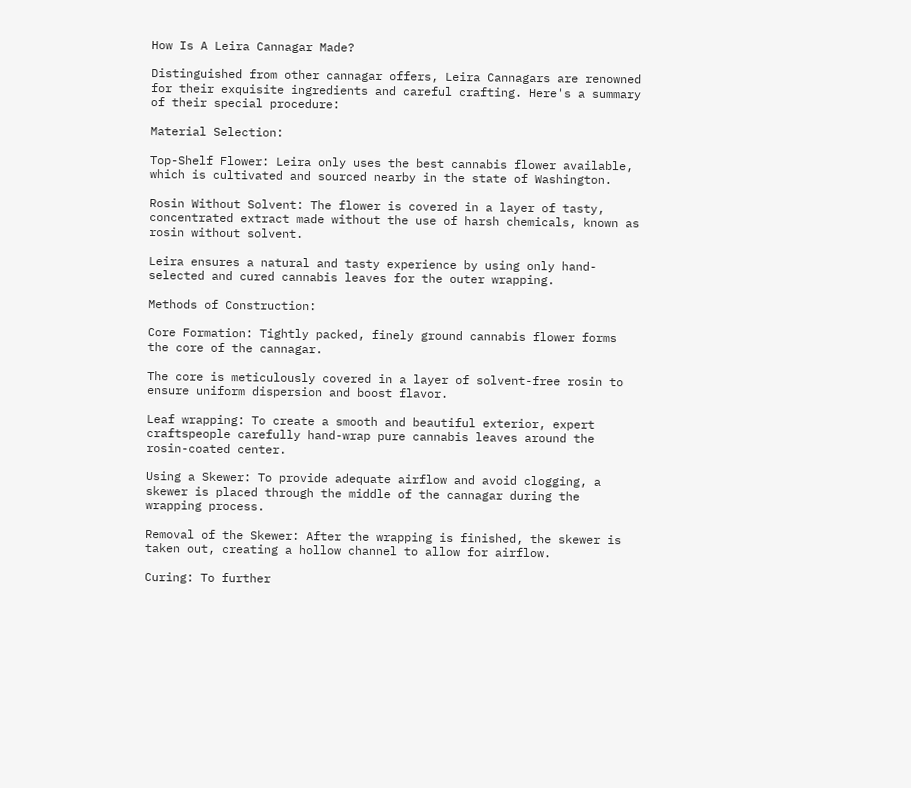How Is A Leira Cannagar Made?

Distinguished from other cannagar offers, Leira Cannagars are renowned for their exquisite ingredients and careful crafting. Here's a summary of their special procedure:

Material Selection:

Top-Shelf Flower: Leira only uses the best cannabis flower available, which is cultivated and sourced nearby in the state of Washington.

Rosin Without Solvent: The flower is covered in a layer of tasty, concentrated extract made without the use of harsh chemicals, known as rosin without solvent.

Leira ensures a natural and tasty experience by using only hand-selected and cured cannabis leaves for the outer wrapping.

Methods of Construction:

Core Formation: Tightly packed, finely ground cannabis flower forms the core of the cannagar.

The core is meticulously covered in a layer of solvent-free rosin to ensure uniform dispersion and boost flavor.

Leaf wrapping: To create a smooth and beautiful exterior, expert craftspeople carefully hand-wrap pure cannabis leaves around the rosin-coated center.

Using a Skewer: To provide adequate airflow and avoid clogging, a skewer is placed through the middle of the cannagar during the wrapping process.

Removal of the Skewer: After the wrapping is finished, the skewer is taken out, creating a hollow channel to allow for airflow.

Curing: To further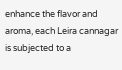enhance the flavor and aroma, each Leira cannagar is subjected to a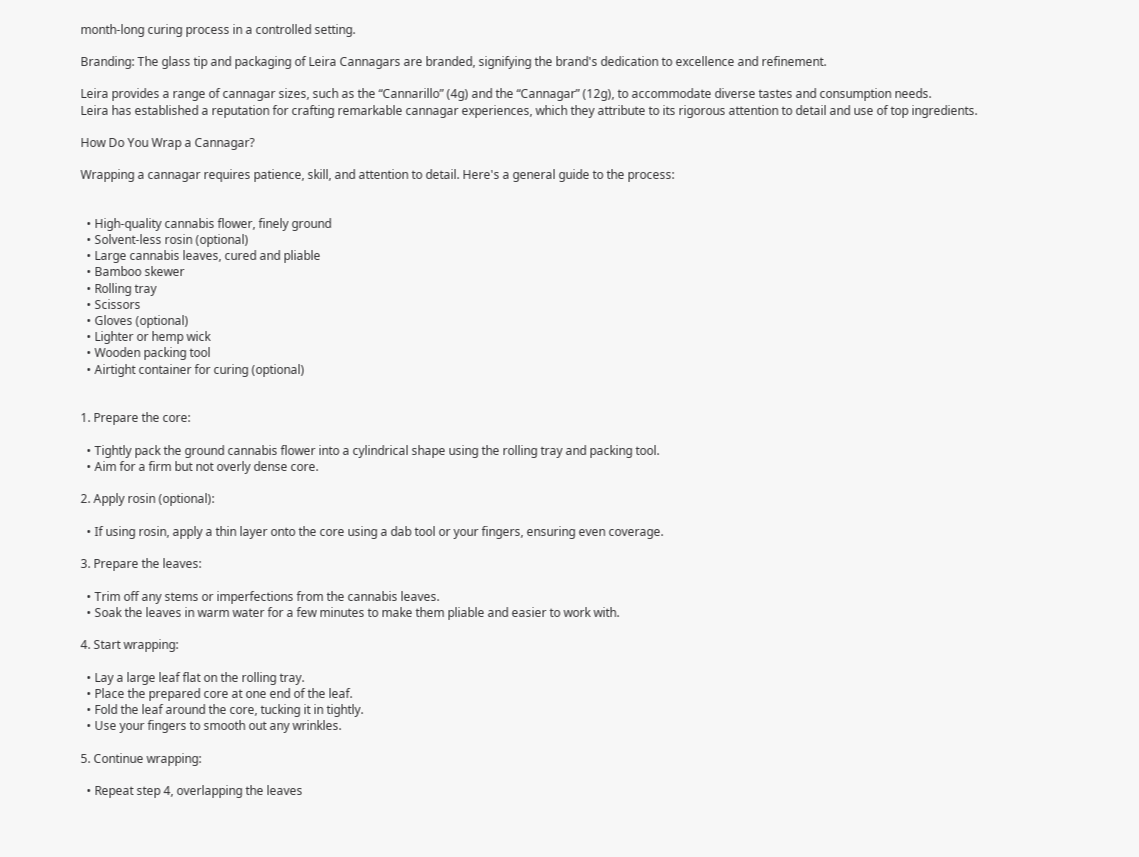month-long curing process in a controlled setting.

Branding: The glass tip and packaging of Leira Cannagars are branded, signifying the brand's dedication to excellence and refinement.

Leira provides a range of cannagar sizes, such as the “Cannarillo” (4g) and the “Cannagar” (12g), to accommodate diverse tastes and consumption needs.
Leira has established a reputation for crafting remarkable cannagar experiences, which they attribute to its rigorous attention to detail and use of top ingredients.

How Do You Wrap a Cannagar?

Wrapping a cannagar requires patience, skill, and attention to detail. Here's a general guide to the process:


  • High-quality cannabis flower, finely ground
  • Solvent-less rosin (optional)
  • Large cannabis leaves, cured and pliable
  • Bamboo skewer
  • Rolling tray
  • Scissors
  • Gloves (optional)
  • Lighter or hemp wick
  • Wooden packing tool
  • Airtight container for curing (optional)


1. Prepare the core:

  • Tightly pack the ground cannabis flower into a cylindrical shape using the rolling tray and packing tool.
  • Aim for a firm but not overly dense core.

2. Apply rosin (optional):

  • If using rosin, apply a thin layer onto the core using a dab tool or your fingers, ensuring even coverage.

3. Prepare the leaves:

  • Trim off any stems or imperfections from the cannabis leaves.
  • Soak the leaves in warm water for a few minutes to make them pliable and easier to work with.

4. Start wrapping:

  • Lay a large leaf flat on the rolling tray.
  • Place the prepared core at one end of the leaf.
  • Fold the leaf around the core, tucking it in tightly.
  • Use your fingers to smooth out any wrinkles.

5. Continue wrapping:

  • Repeat step 4, overlapping the leaves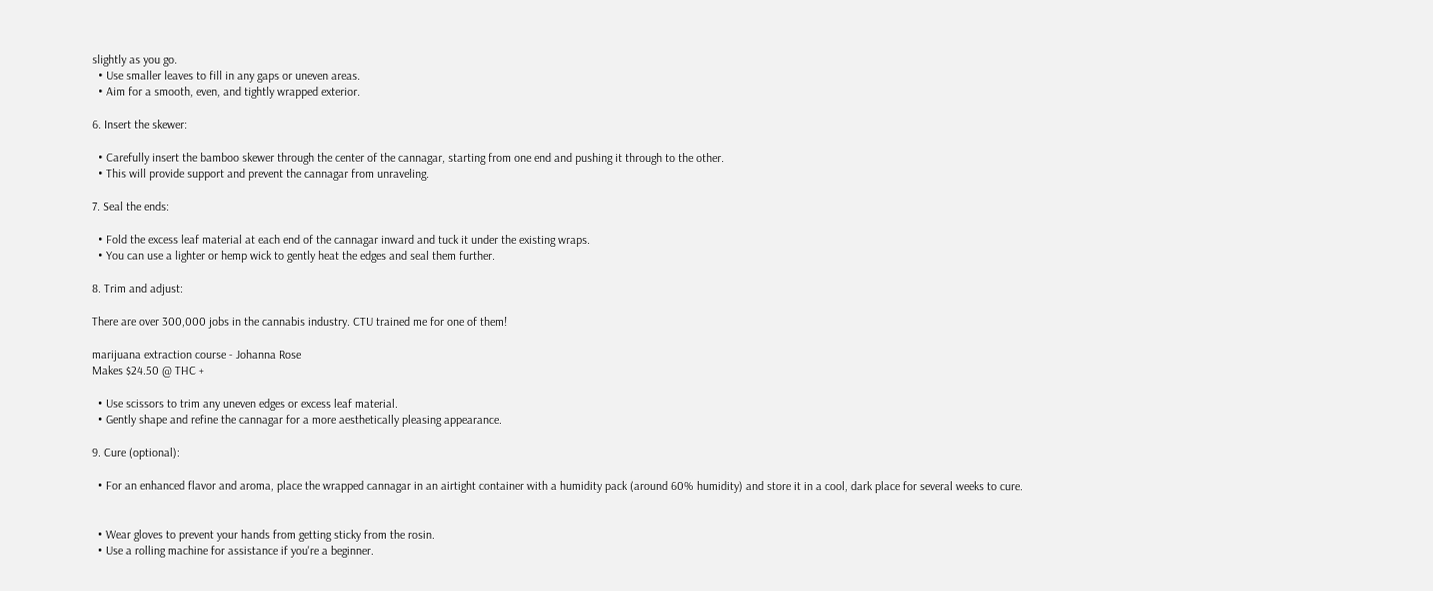slightly as you go.
  • Use smaller leaves to fill in any gaps or uneven areas.
  • Aim for a smooth, even, and tightly wrapped exterior.

6. Insert the skewer:

  • Carefully insert the bamboo skewer through the center of the cannagar, starting from one end and pushing it through to the other.
  • This will provide support and prevent the cannagar from unraveling.

7. Seal the ends:

  • Fold the excess leaf material at each end of the cannagar inward and tuck it under the existing wraps.
  • You can use a lighter or hemp wick to gently heat the edges and seal them further.

8. Trim and adjust:

There are over 300,000 jobs in the cannabis industry. CTU trained me for one of them!

marijuana extraction course - Johanna Rose
Makes $24.50 @ THC +

  • Use scissors to trim any uneven edges or excess leaf material.
  • Gently shape and refine the cannagar for a more aesthetically pleasing appearance.

9. Cure (optional):

  • For an enhanced flavor and aroma, place the wrapped cannagar in an airtight container with a humidity pack (around 60% humidity) and store it in a cool, dark place for several weeks to cure.


  • Wear gloves to prevent your hands from getting sticky from the rosin.
  • Use a rolling machine for assistance if you're a beginner.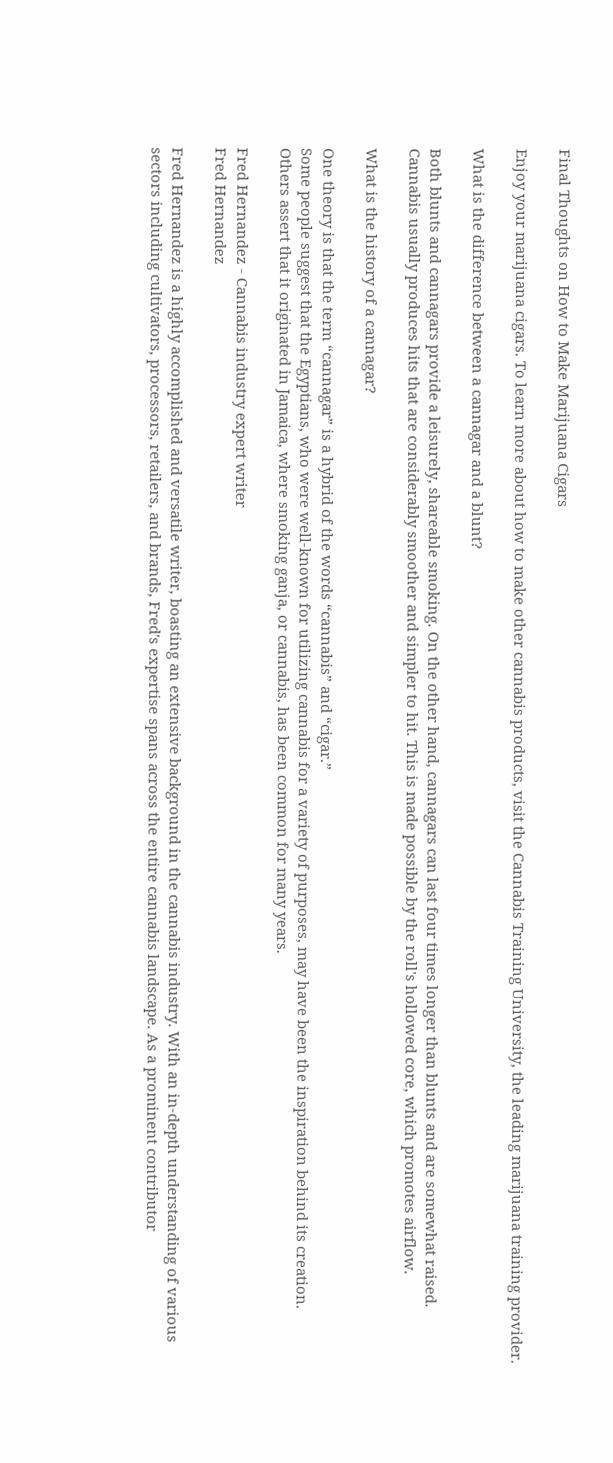Final Thoughts on How to Make Marijuana Cigars

Enjoy your marijuana cigars. To learn more about how to make other cannabis products, visit the Cannabis Training University, the leading marijuana training provider.

What is the difference between a cannagar and a blunt?

Both blunts and cannagars provide a leisurely, shareable smoking. On the other hand, cannagars can last four times longer than blunts and are somewhat raised. Cannabis usually produces hits that are considerably smoother and simpler to hit. This is made possible by the roll's hollowed core, which promotes airflow.

What is the history of a cannagar?

One theory is that the term “cannagar” is a hybrid of the words “cannabis” and “cigar.”
Some people suggest that the Egyptians, who were well-known for utilizing cannabis for a variety of purposes, may have been the inspiration behind its creation.
Others assert that it originated in Jamaica, where smoking ganja, or cannabis, has been common for many years.

Fred Hernandez - Cannabis industry expert writer
Fred Hernandez

Fred Hernandez is a highly accomplished and versatile writer, boasting an extensive background in the cannabis industry. With an in-depth understanding of various sectors including cultivators, processors, retailers, and brands, Fred's expertise spans across the entire cannabis landscape. As a prominent contributor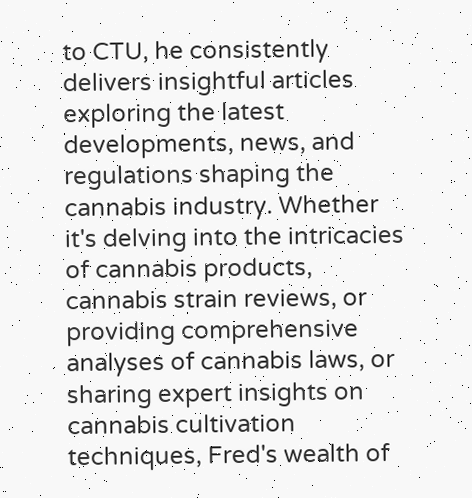to CTU, he consistently delivers insightful articles exploring the latest developments, news, and regulations shaping the cannabis industry. Whether it's delving into the intricacies of cannabis products, cannabis strain reviews, or providing comprehensive analyses of cannabis laws, or sharing expert insights on cannabis cultivation techniques, Fred's wealth of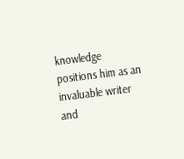knowledge positions him as an invaluable writer and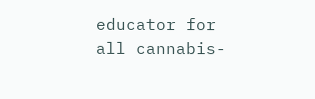educator for all cannabis-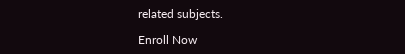related subjects.

Enroll Now